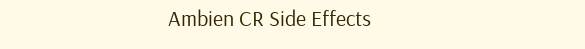Ambien CR Side Effects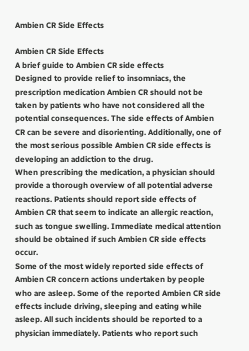Ambien CR Side Effects

Ambien CR Side Effects
A brief guide to Ambien CR side effects
Designed to provide relief to insomniacs, the prescription medication Ambien CR should not be taken by patients who have not considered all the potential consequences. The side effects of Ambien CR can be severe and disorienting. Additionally, one of the most serious possible Ambien CR side effects is developing an addiction to the drug.
When prescribing the medication, a physician should provide a thorough overview of all potential adverse reactions. Patients should report side effects of Ambien CR that seem to indicate an allergic reaction, such as tongue swelling. Immediate medical attention should be obtained if such Ambien CR side effects occur.
Some of the most widely reported side effects of Ambien CR concern actions undertaken by people who are asleep. Some of the reported Ambien CR side effects include driving, sleeping and eating while asleep. All such incidents should be reported to a physician immediately. Patients who report such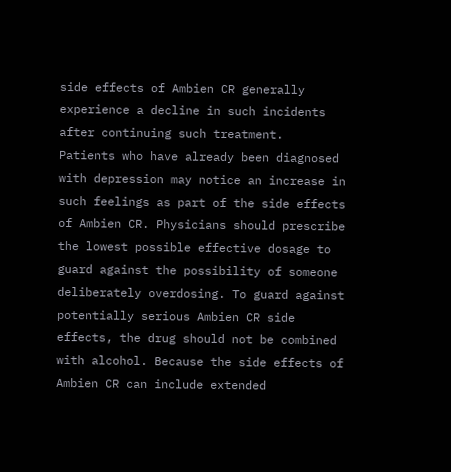side effects of Ambien CR generally experience a decline in such incidents after continuing such treatment.
Patients who have already been diagnosed with depression may notice an increase in such feelings as part of the side effects of Ambien CR. Physicians should prescribe the lowest possible effective dosage to guard against the possibility of someone deliberately overdosing. To guard against potentially serious Ambien CR side effects, the drug should not be combined with alcohol. Because the side effects of Ambien CR can include extended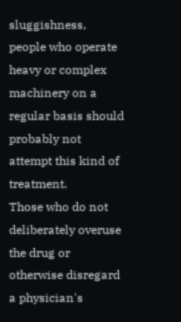sluggishness, people who operate heavy or complex machinery on a regular basis should probably not attempt this kind of treatment.
Those who do not deliberately overuse the drug or otherwise disregard a physician's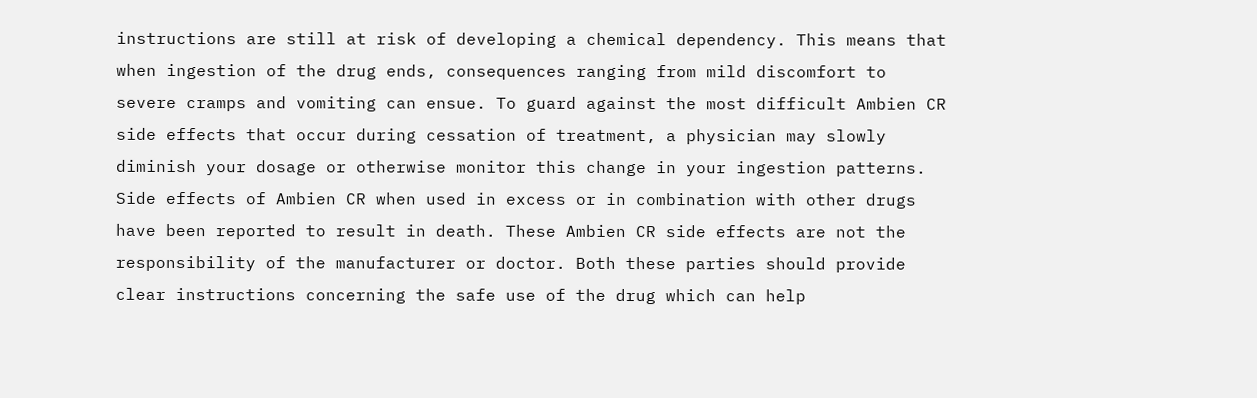instructions are still at risk of developing a chemical dependency. This means that when ingestion of the drug ends, consequences ranging from mild discomfort to severe cramps and vomiting can ensue. To guard against the most difficult Ambien CR side effects that occur during cessation of treatment, a physician may slowly diminish your dosage or otherwise monitor this change in your ingestion patterns.
Side effects of Ambien CR when used in excess or in combination with other drugs have been reported to result in death. These Ambien CR side effects are not the responsibility of the manufacturer or doctor. Both these parties should provide clear instructions concerning the safe use of the drug which can help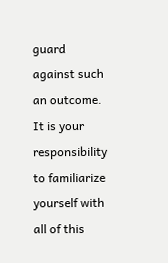guard against such an outcome. It is your responsibility to familiarize yourself with all of this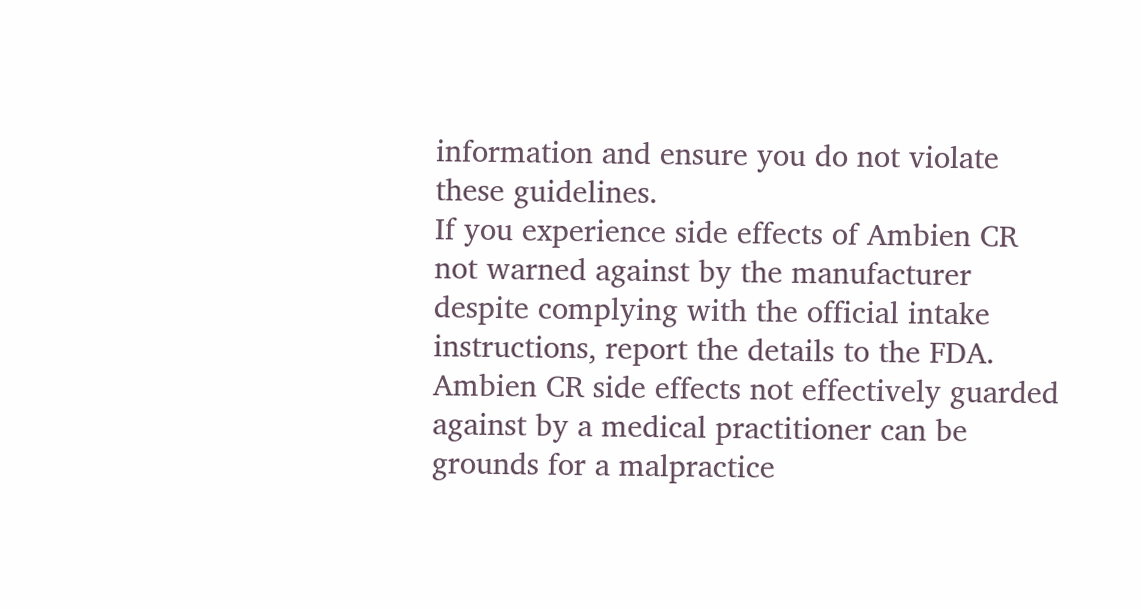information and ensure you do not violate these guidelines.
If you experience side effects of Ambien CR not warned against by the manufacturer despite complying with the official intake instructions, report the details to the FDA. Ambien CR side effects not effectively guarded against by a medical practitioner can be grounds for a malpractice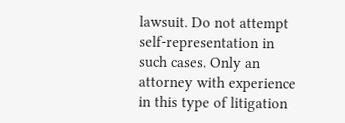lawsuit. Do not attempt self-representation in such cases. Only an attorney with experience in this type of litigation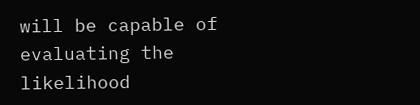will be capable of evaluating the likelihood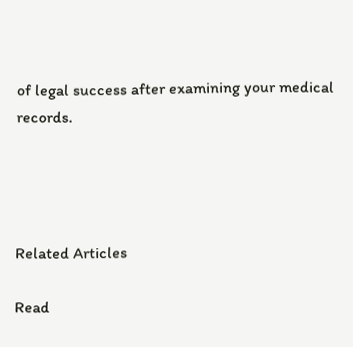of legal success after examining your medical records.




Related Articles

Read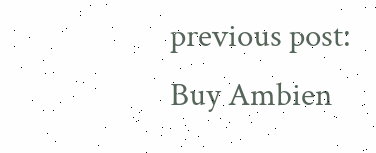previous post:
Buy Ambien